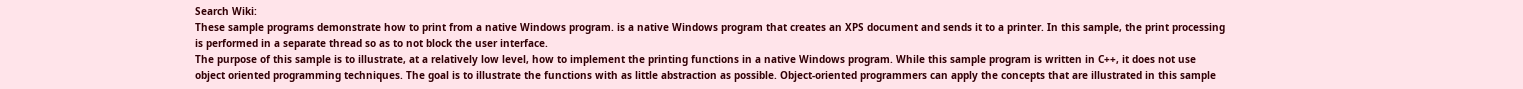Search Wiki:
These sample programs demonstrate how to print from a native Windows program. is a native Windows program that creates an XPS document and sends it to a printer. In this sample, the print processing is performed in a separate thread so as to not block the user interface.
The purpose of this sample is to illustrate, at a relatively low level, how to implement the printing functions in a native Windows program. While this sample program is written in C++, it does not use object oriented programming techniques. The goal is to illustrate the functions with as little abstraction as possible. Object-oriented programmers can apply the concepts that are illustrated in this sample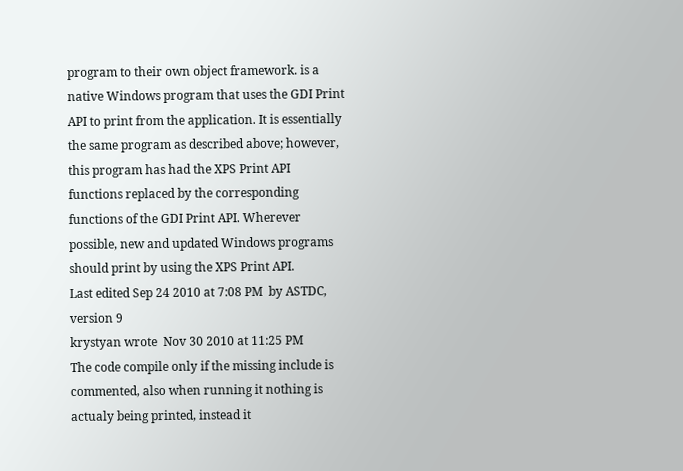program to their own object framework. is a native Windows program that uses the GDI Print API to print from the application. It is essentially the same program as described above; however, this program has had the XPS Print API functions replaced by the corresponding functions of the GDI Print API. Wherever possible, new and updated Windows programs should print by using the XPS Print API.
Last edited Sep 24 2010 at 7:08 PM  by ASTDC, version 9
krystyan wrote  Nov 30 2010 at 11:25 PM
The code compile only if the missing include is commented, also when running it nothing is actualy being printed, instead it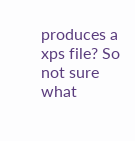produces a xps file? So not sure what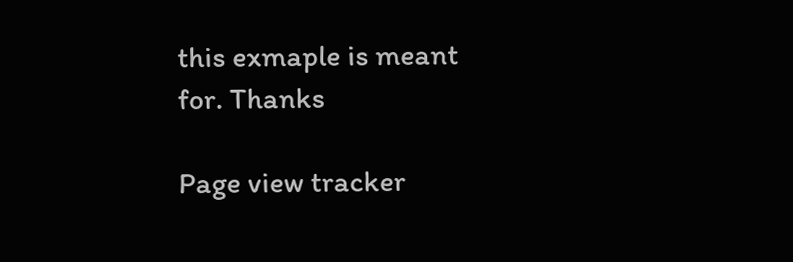this exmaple is meant for. Thanks

Page view tracker